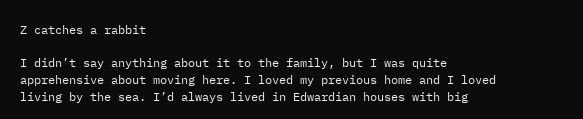Z catches a rabbit

I didn’t say anything about it to the family, but I was quite apprehensive about moving here. I loved my previous home and I loved living by the sea. I’d always lived in Edwardian houses with big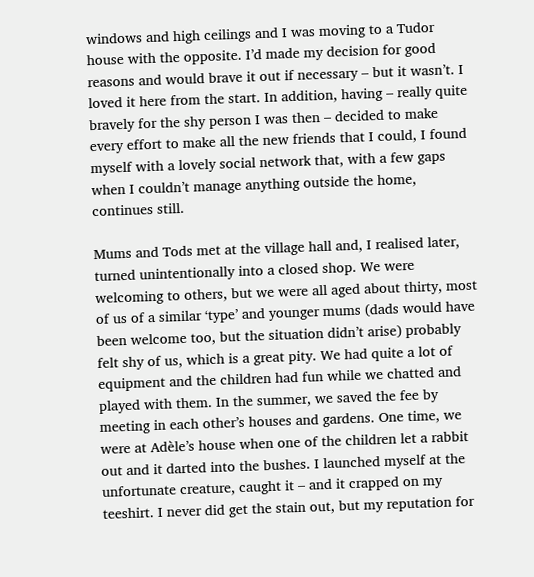windows and high ceilings and I was moving to a Tudor house with the opposite. I’d made my decision for good reasons and would brave it out if necessary – but it wasn’t. I loved it here from the start. In addition, having – really quite bravely for the shy person I was then – decided to make every effort to make all the new friends that I could, I found myself with a lovely social network that, with a few gaps when I couldn’t manage anything outside the home, continues still.

Mums and Tods met at the village hall and, I realised later, turned unintentionally into a closed shop. We were welcoming to others, but we were all aged about thirty, most of us of a similar ‘type’ and younger mums (dads would have been welcome too, but the situation didn’t arise) probably felt shy of us, which is a great pity. We had quite a lot of equipment and the children had fun while we chatted and played with them. In the summer, we saved the fee by meeting in each other’s houses and gardens. One time, we were at Adèle’s house when one of the children let a rabbit out and it darted into the bushes. I launched myself at the unfortunate creature, caught it – and it crapped on my teeshirt. I never did get the stain out, but my reputation for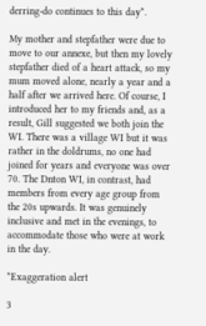derring-do continues to this day*.

My mother and stepfather were due to move to our annexe, but then my lovely stepfather died of a heart attack, so my mum moved alone, nearly a year and a half after we arrived here. Of course, I introduced her to my friends and, as a result, Gill suggested we both join the WI. There was a village WI but it was rather in the doldrums, no one had joined for years and everyone was over 70. The Dnton WI, in contrast, had members from every age group from the 20s upwards. It was genuinely inclusive and met in the evenings, to accommodate those who were at work in the day.

*Exaggeration alert

3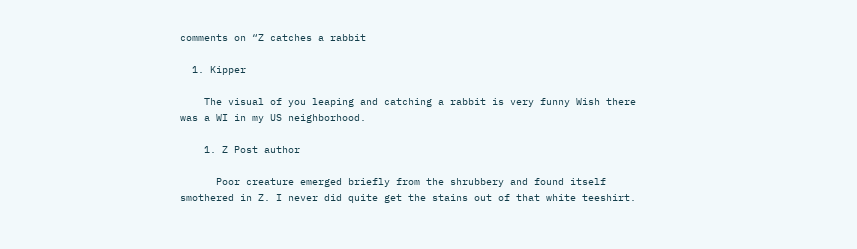comments on “Z catches a rabbit

  1. Kipper

    The visual of you leaping and catching a rabbit is very funny Wish there was a WI in my US neighborhood.

    1. Z Post author

      Poor creature emerged briefly from the shrubbery and found itself smothered in Z. I never did quite get the stains out of that white teeshirt.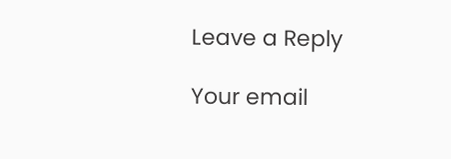Leave a Reply

Your email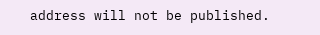address will not be published.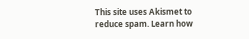This site uses Akismet to reduce spam. Learn how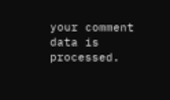your comment data is processed.